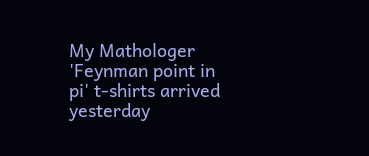My Mathologer 'Feynman point in pi' t-shirts arrived yesterday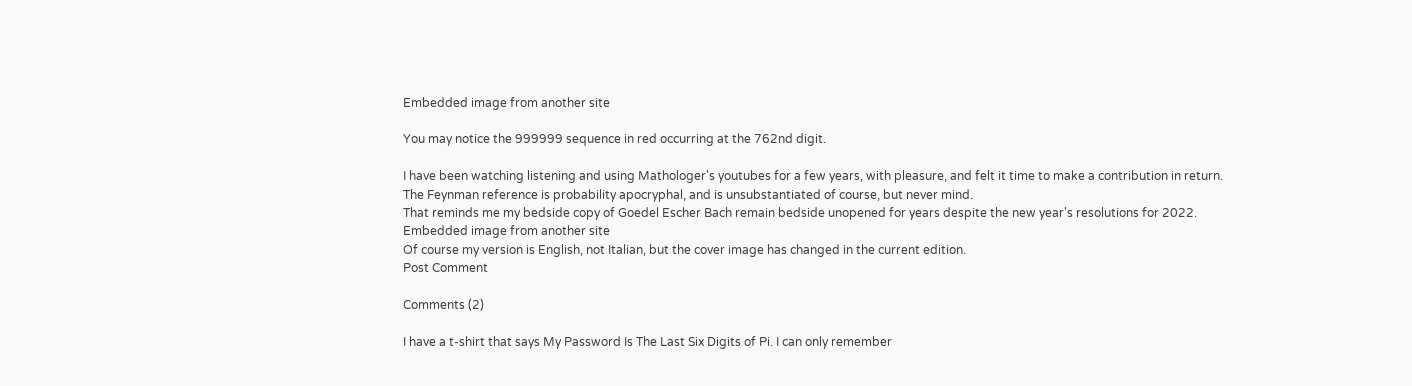Embedded image from another site

You may notice the 999999 sequence in red occurring at the 762nd digit.

I have been watching listening and using Mathologer's youtubes for a few years, with pleasure, and felt it time to make a contribution in return.
The Feynman reference is probability apocryphal, and is unsubstantiated of course, but never mind.
That reminds me my bedside copy of Goedel Escher Bach remain bedside unopened for years despite the new year's resolutions for 2022.
Embedded image from another site
Of course my version is English, not Italian, but the cover image has changed in the current edition.
Post Comment

Comments (2)

I have a t-shirt that says My Password Is The Last Six Digits of Pi. I can only remember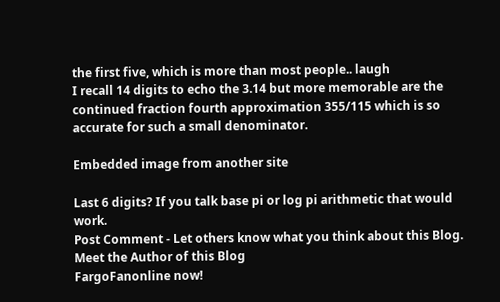the first five, which is more than most people.. laugh
I recall 14 digits to echo the 3.14 but more memorable are the continued fraction fourth approximation 355/115 which is so accurate for such a small denominator.

Embedded image from another site

Last 6 digits? If you talk base pi or log pi arithmetic that would work.
Post Comment - Let others know what you think about this Blog.
Meet the Author of this Blog
FargoFanonline now!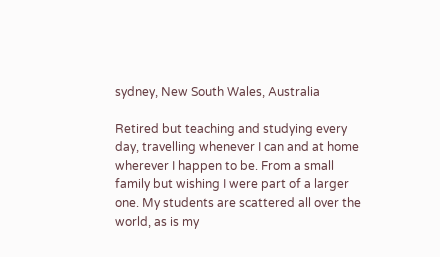sydney, New South Wales, Australia

Retired but teaching and studying every day, travelling whenever I can and at home wherever I happen to be. From a small family but wishing I were part of a larger one. My students are scattered all over the world, as is my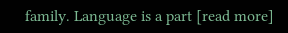family. Language is a part [read more]